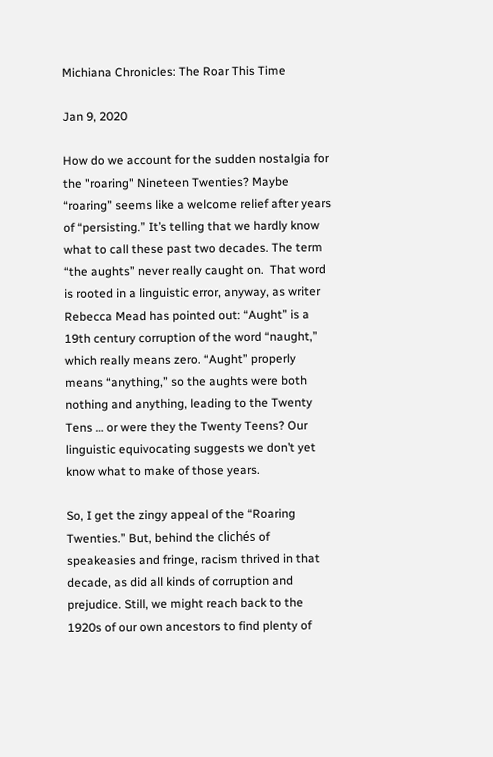Michiana Chronicles: The Roar This Time

Jan 9, 2020

How do we account for the sudden nostalgia for the "roaring" Nineteen Twenties? Maybe “roaring” seems like a welcome relief after years of “persisting.” It’s telling that we hardly know what to call these past two decades. The term “the aughts” never really caught on.  That word is rooted in a linguistic error, anyway, as writer Rebecca Mead has pointed out: “Aught” is a 19th century corruption of the word “naught,” which really means zero. “Aught” properly means “anything,” so the aughts were both nothing and anything, leading to the Twenty Tens … or were they the Twenty Teens? Our linguistic equivocating suggests we don’t yet know what to make of those years.

So, I get the zingy appeal of the “Roaring Twenties.” But, behind the clichés of speakeasies and fringe, racism thrived in that decade, as did all kinds of corruption and prejudice. Still, we might reach back to the 1920s of our own ancestors to find plenty of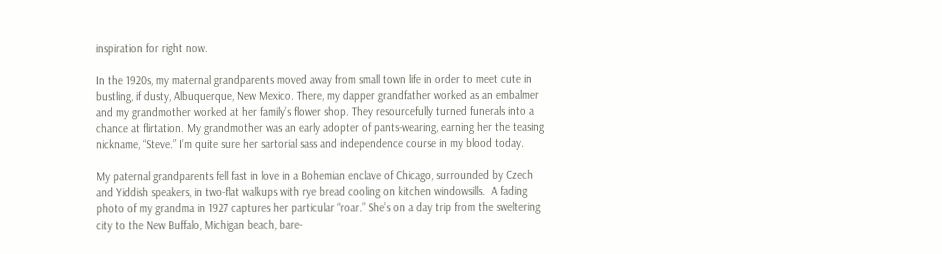inspiration for right now.

In the 1920s, my maternal grandparents moved away from small town life in order to meet cute in bustling, if dusty, Albuquerque, New Mexico. There, my dapper grandfather worked as an embalmer and my grandmother worked at her family’s flower shop. They resourcefully turned funerals into a chance at flirtation. My grandmother was an early adopter of pants-wearing, earning her the teasing nickname, “Steve.” I’m quite sure her sartorial sass and independence course in my blood today.

My paternal grandparents fell fast in love in a Bohemian enclave of Chicago, surrounded by Czech and Yiddish speakers, in two-flat walkups with rye bread cooling on kitchen windowsills.  A fading photo of my grandma in 1927 captures her particular “roar.” She’s on a day trip from the sweltering city to the New Buffalo, Michigan beach, bare-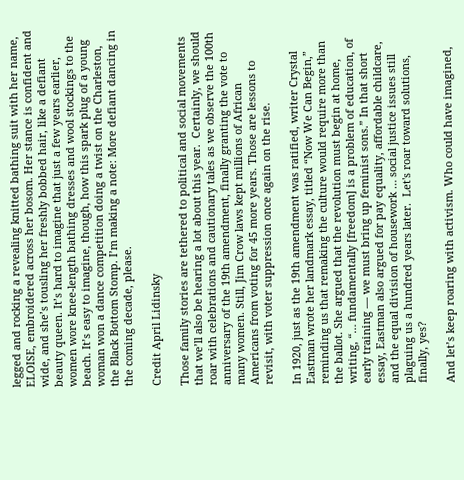legged and rocking a revealing knitted bathing suit with her name, ELOISE, embroidered across her bosom. Her stance is confident and wide, and she’s tousling her freshly bobbed hair, like a defiant beauty queen. It’s hard to imagine that just a few years earlier, women wore knee-length bathing dresses and wool stockings to the beach. It’s easy to imagine, though, how this spark plug of a young woman won a dance competition doing a twist on the Charleston, the Black Bottom Stomp. I’m making a note: More defiant dancing in the coming decade, please.

Credit April Lidinsky

Those family stories are tethered to political and social movements that we’ll also be hearing a lot about this year.  Certainly, we should roar with celebrations and cautionary tales as we observe the 100th anniversary of the 19th amendment, finally granting the vote to many women. Still, Jim Crow laws kept millions of African Americans from voting for 45 more years. Those are lessons to revisit, with voter suppression once again on the rise.

In 1920, just as the 19th amendment was ratified, writer Crystal Eastman wrote her landmark essay, titled “Now We Can Begin,” reminding us that remaking the culture would require more than the ballot. She argued that the revolution must begin at home, writing, “… fundamentally [freedom] is a problem of education, of early training — we must bring up feminist sons.” In that short essay, Eastman also argued for pay equality, affordable childcare, and the equal division of housework … social justice issues still plaguing us a hundred years later.  Let's roar toward solutions, finally, yes?

And let’s keep roaring with activism. Who could have imagined,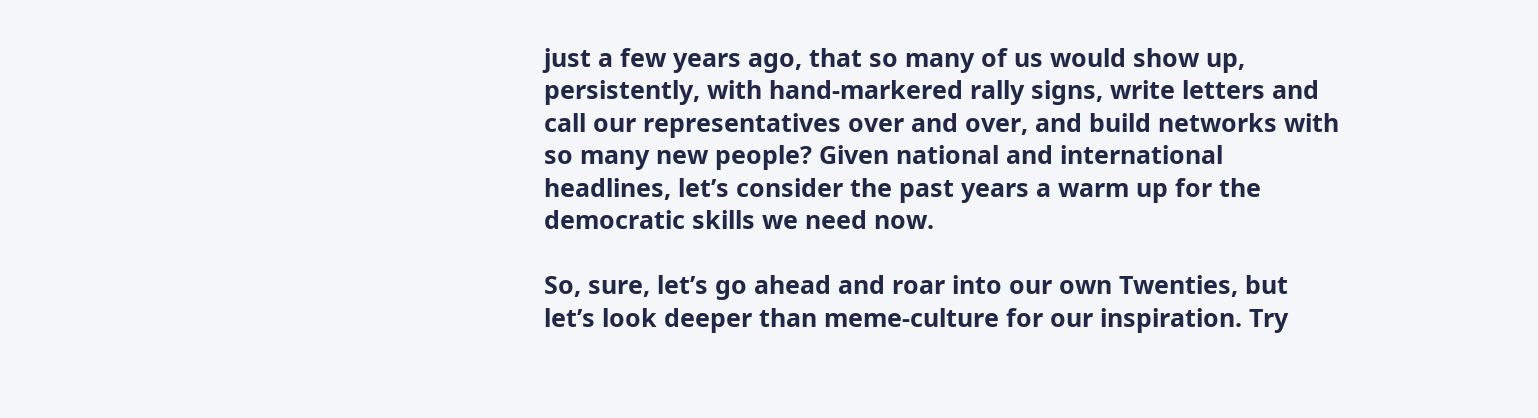just a few years ago, that so many of us would show up, persistently, with hand-markered rally signs, write letters and call our representatives over and over, and build networks with so many new people? Given national and international headlines, let’s consider the past years a warm up for the democratic skills we need now.

So, sure, let’s go ahead and roar into our own Twenties, but let’s look deeper than meme-culture for our inspiration. Try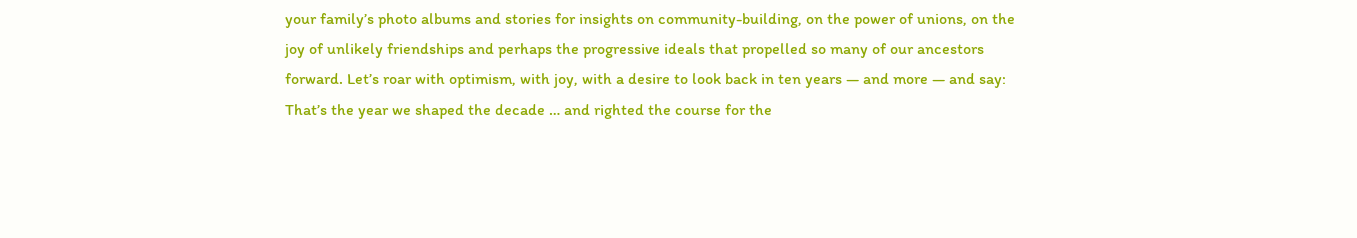your family’s photo albums and stories for insights on community-building, on the power of unions, on the joy of unlikely friendships and perhaps the progressive ideals that propelled so many of our ancestors forward. Let’s roar with optimism, with joy, with a desire to look back in ten years — and more — and say: That’s the year we shaped the decade … and righted the course for the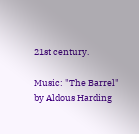21st century.

Music: "The Barrel" by Aldous Harding